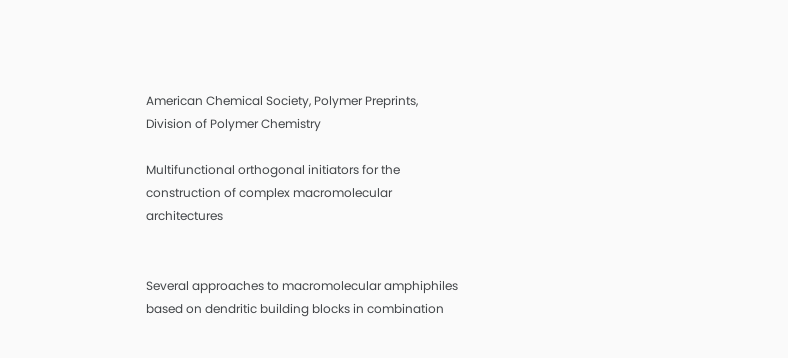American Chemical Society, Polymer Preprints, Division of Polymer Chemistry

Multifunctional orthogonal initiators for the construction of complex macromolecular architectures


Several approaches to macromolecular amphiphiles based on dendritic building blocks in combination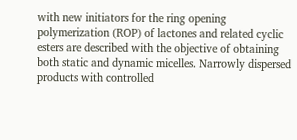with new initiators for the ring opening polymerization (ROP) of lactones and related cyclic esters are described with the objective of obtaining both static and dynamic micelles. Narrowly dispersed products with controlled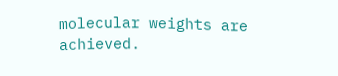molecular weights are achieved.